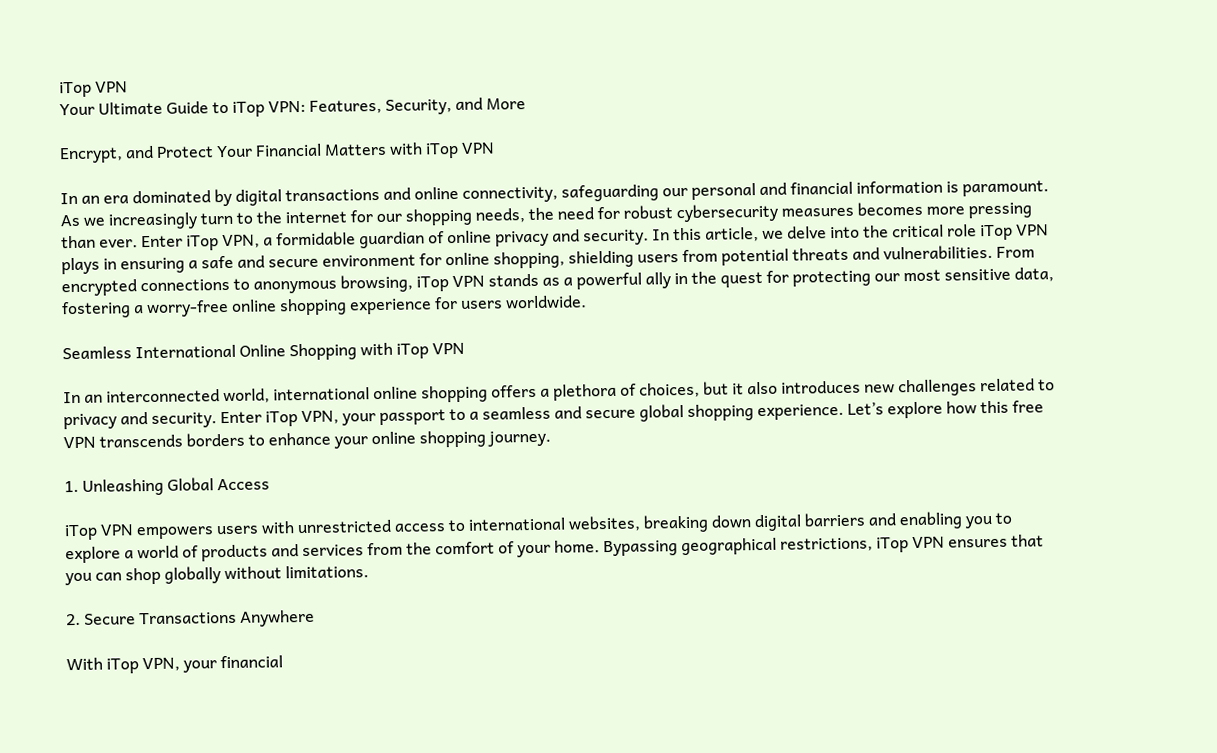iTop VPN
Your Ultimate Guide to iTop VPN: Features, Security, and More

Encrypt, and Protect Your Financial Matters with iTop VPN

In an era dominated by digital transactions and online connectivity, safeguarding our personal and financial information is paramount. As we increasingly turn to the internet for our shopping needs, the need for robust cybersecurity measures becomes more pressing than ever. Enter iTop VPN, a formidable guardian of online privacy and security. In this article, we delve into the critical role iTop VPN plays in ensuring a safe and secure environment for online shopping, shielding users from potential threats and vulnerabilities. From encrypted connections to anonymous browsing, iTop VPN stands as a powerful ally in the quest for protecting our most sensitive data, fostering a worry-free online shopping experience for users worldwide.

Seamless International Online Shopping with iTop VPN

In an interconnected world, international online shopping offers a plethora of choices, but it also introduces new challenges related to privacy and security. Enter iTop VPN, your passport to a seamless and secure global shopping experience. Let’s explore how this free VPN transcends borders to enhance your online shopping journey.

1. Unleashing Global Access

iTop VPN empowers users with unrestricted access to international websites, breaking down digital barriers and enabling you to explore a world of products and services from the comfort of your home. Bypassing geographical restrictions, iTop VPN ensures that you can shop globally without limitations.

2. Secure Transactions Anywhere

With iTop VPN, your financial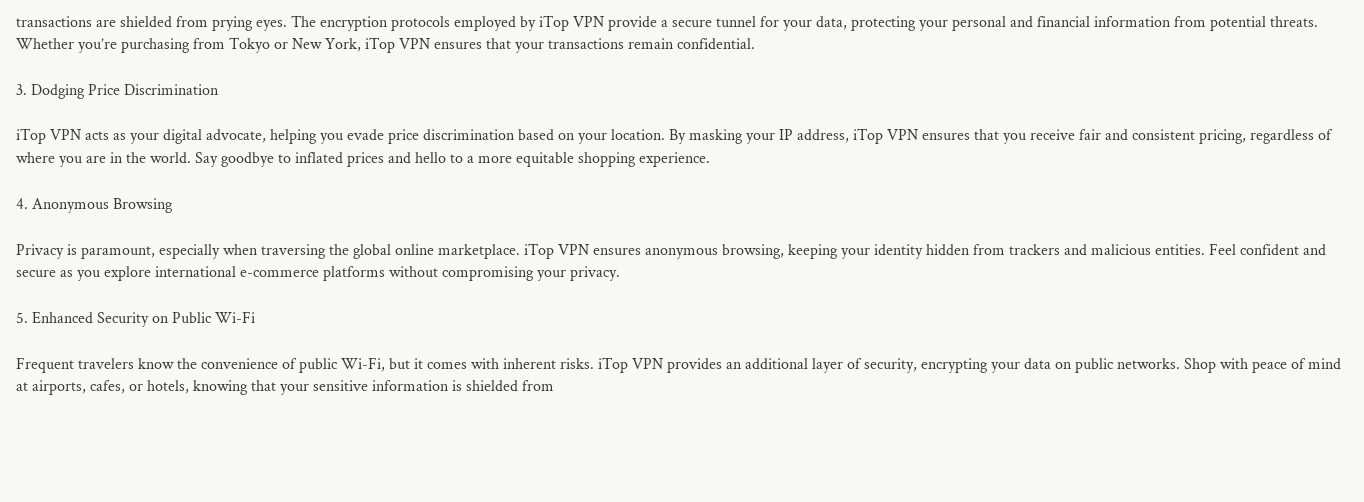transactions are shielded from prying eyes. The encryption protocols employed by iTop VPN provide a secure tunnel for your data, protecting your personal and financial information from potential threats. Whether you’re purchasing from Tokyo or New York, iTop VPN ensures that your transactions remain confidential.

3. Dodging Price Discrimination

iTop VPN acts as your digital advocate, helping you evade price discrimination based on your location. By masking your IP address, iTop VPN ensures that you receive fair and consistent pricing, regardless of where you are in the world. Say goodbye to inflated prices and hello to a more equitable shopping experience.

4. Anonymous Browsing

Privacy is paramount, especially when traversing the global online marketplace. iTop VPN ensures anonymous browsing, keeping your identity hidden from trackers and malicious entities. Feel confident and secure as you explore international e-commerce platforms without compromising your privacy.

5. Enhanced Security on Public Wi-Fi

Frequent travelers know the convenience of public Wi-Fi, but it comes with inherent risks. iTop VPN provides an additional layer of security, encrypting your data on public networks. Shop with peace of mind at airports, cafes, or hotels, knowing that your sensitive information is shielded from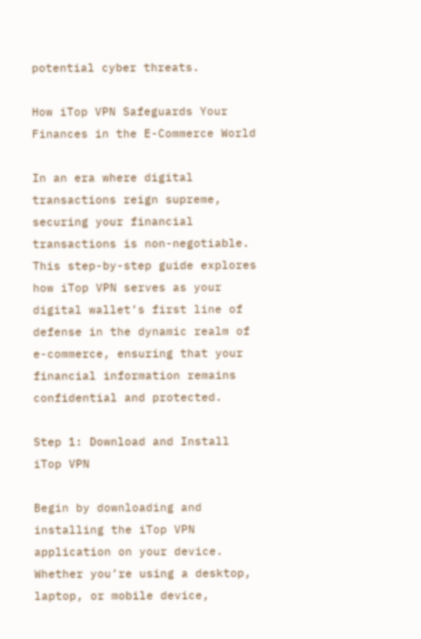potential cyber threats.

How iTop VPN Safeguards Your Finances in the E-Commerce World

In an era where digital transactions reign supreme, securing your financial transactions is non-negotiable. This step-by-step guide explores how iTop VPN serves as your digital wallet’s first line of defense in the dynamic realm of e-commerce, ensuring that your financial information remains confidential and protected.

Step 1: Download and Install iTop VPN

Begin by downloading and installing the iTop VPN application on your device. Whether you’re using a desktop, laptop, or mobile device,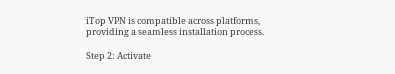iTop VPN is compatible across platforms, providing a seamless installation process.

Step 2: Activate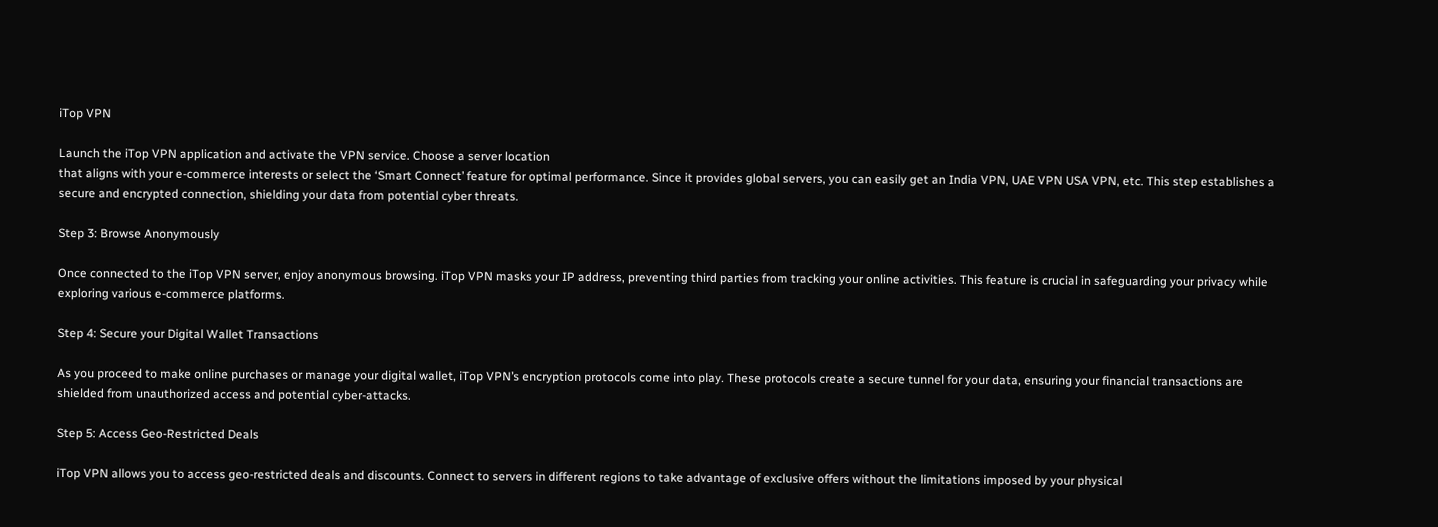iTop VPN

Launch the iTop VPN application and activate the VPN service. Choose a server location
that aligns with your e-commerce interests or select the ‘Smart Connect’ feature for optimal performance. Since it provides global servers, you can easily get an India VPN, UAE VPN USA VPN, etc. This step establishes a secure and encrypted connection, shielding your data from potential cyber threats.

Step 3: Browse Anonymously

Once connected to the iTop VPN server, enjoy anonymous browsing. iTop VPN masks your IP address, preventing third parties from tracking your online activities. This feature is crucial in safeguarding your privacy while exploring various e-commerce platforms.

Step 4: Secure your Digital Wallet Transactions

As you proceed to make online purchases or manage your digital wallet, iTop VPN’s encryption protocols come into play. These protocols create a secure tunnel for your data, ensuring your financial transactions are shielded from unauthorized access and potential cyber-attacks.

Step 5: Access Geo-Restricted Deals

iTop VPN allows you to access geo-restricted deals and discounts. Connect to servers in different regions to take advantage of exclusive offers without the limitations imposed by your physical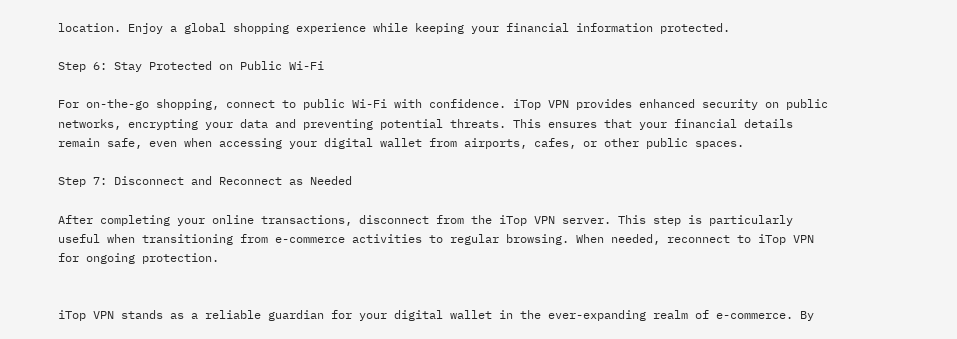location. Enjoy a global shopping experience while keeping your financial information protected.

Step 6: Stay Protected on Public Wi-Fi

For on-the-go shopping, connect to public Wi-Fi with confidence. iTop VPN provides enhanced security on public networks, encrypting your data and preventing potential threats. This ensures that your financial details remain safe, even when accessing your digital wallet from airports, cafes, or other public spaces.

Step 7: Disconnect and Reconnect as Needed

After completing your online transactions, disconnect from the iTop VPN server. This step is particularly useful when transitioning from e-commerce activities to regular browsing. When needed, reconnect to iTop VPN for ongoing protection.


iTop VPN stands as a reliable guardian for your digital wallet in the ever-expanding realm of e-commerce. By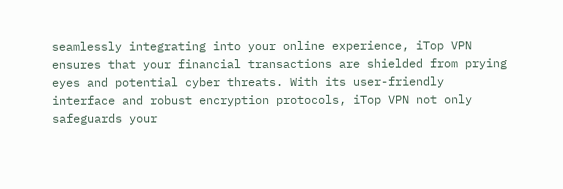seamlessly integrating into your online experience, iTop VPN ensures that your financial transactions are shielded from prying eyes and potential cyber threats. With its user-friendly interface and robust encryption protocols, iTop VPN not only safeguards your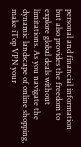personal and financial information but also provides the freedom to explore global deals without limitations. As you navigate the dynamic landscape of online shopping, make iTop VPN your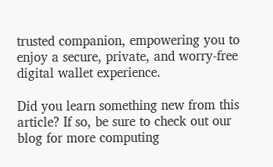trusted companion, empowering you to enjoy a secure, private, and worry-free digital wallet experience.

Did you learn something new from this article? If so, be sure to check out our blog for more computing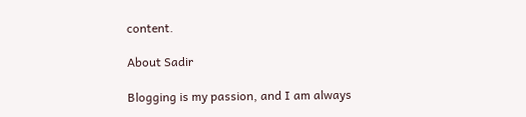content.

About Sadir

Blogging is my passion, and I am always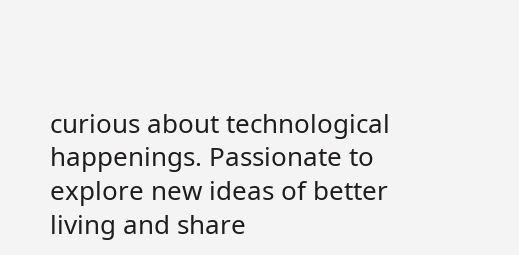curious about technological happenings. Passionate to explore new ideas of better living and share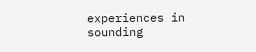experiences in sounding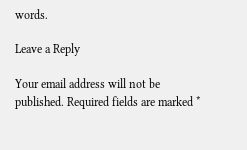words.

Leave a Reply

Your email address will not be published. Required fields are marked *